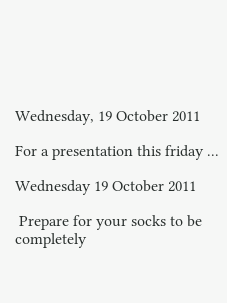Wednesday, 19 October 2011

For a presentation this friday ...

Wednesday 19 October 2011

 Prepare for your socks to be completely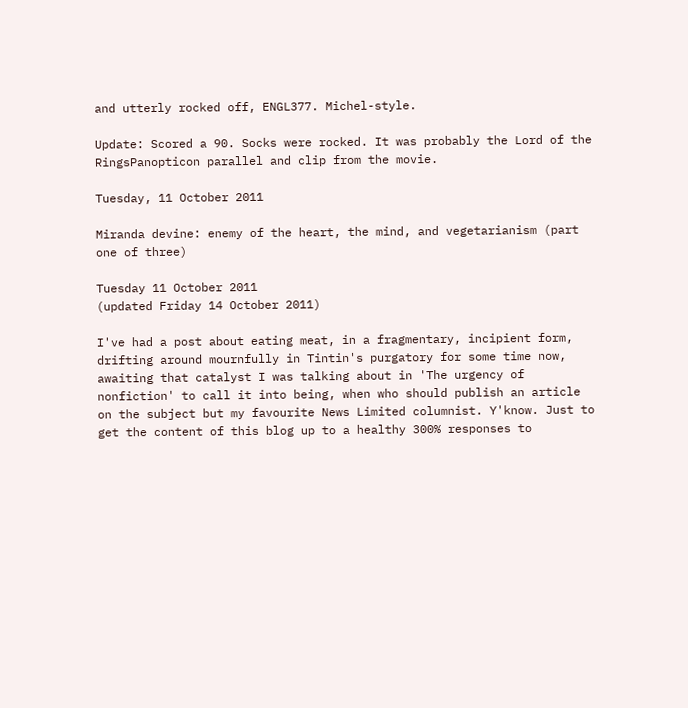and utterly rocked off, ENGL377. Michel-style.

Update: Scored a 90. Socks were rocked. It was probably the Lord of the RingsPanopticon parallel and clip from the movie.

Tuesday, 11 October 2011

Miranda devine: enemy of the heart, the mind, and vegetarianism (part one of three)

Tuesday 11 October 2011
(updated Friday 14 October 2011)

I've had a post about eating meat, in a fragmentary, incipient form, drifting around mournfully in Tintin's purgatory for some time now, awaiting that catalyst I was talking about in 'The urgency of nonfiction' to call it into being, when who should publish an article on the subject but my favourite News Limited columnist. Y'know. Just to get the content of this blog up to a healthy 300% responses to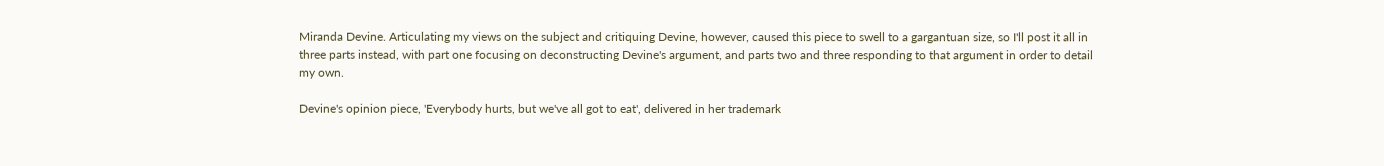Miranda Devine. Articulating my views on the subject and critiquing Devine, however, caused this piece to swell to a gargantuan size, so I'll post it all in three parts instead, with part one focusing on deconstructing Devine's argument, and parts two and three responding to that argument in order to detail my own.

Devine's opinion piece, 'Everybody hurts, but we've all got to eat', delivered in her trademark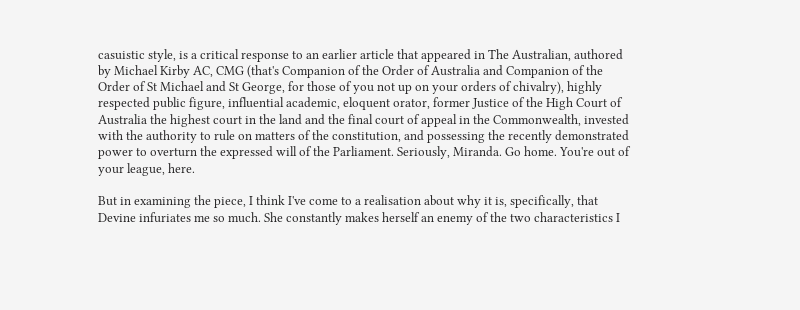casuistic style, is a critical response to an earlier article that appeared in The Australian, authored by Michael Kirby AC, CMG (that's Companion of the Order of Australia and Companion of the Order of St Michael and St George, for those of you not up on your orders of chivalry), highly respected public figure, influential academic, eloquent orator, former Justice of the High Court of Australia the highest court in the land and the final court of appeal in the Commonwealth, invested with the authority to rule on matters of the constitution, and possessing the recently demonstrated power to overturn the expressed will of the Parliament. Seriously, Miranda. Go home. You're out of your league, here.

But in examining the piece, I think I've come to a realisation about why it is, specifically, that Devine infuriates me so much. She constantly makes herself an enemy of the two characteristics I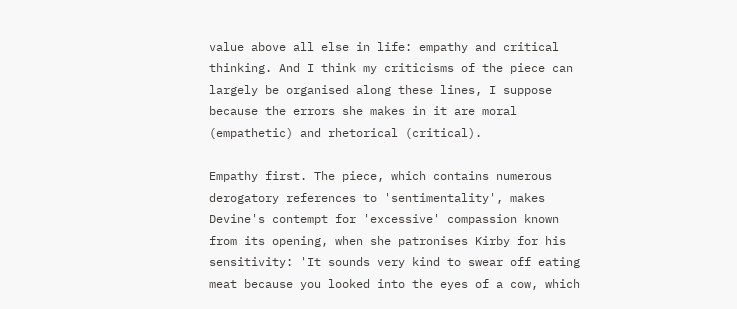value above all else in life: empathy and critical thinking. And I think my criticisms of the piece can largely be organised along these lines, I suppose because the errors she makes in it are moral (empathetic) and rhetorical (critical).

Empathy first. The piece, which contains numerous derogatory references to 'sentimentality', makes Devine's contempt for 'excessive' compassion known from its opening, when she patronises Kirby for his sensitivity: 'It sounds very kind to swear off eating meat because you looked into the eyes of a cow, which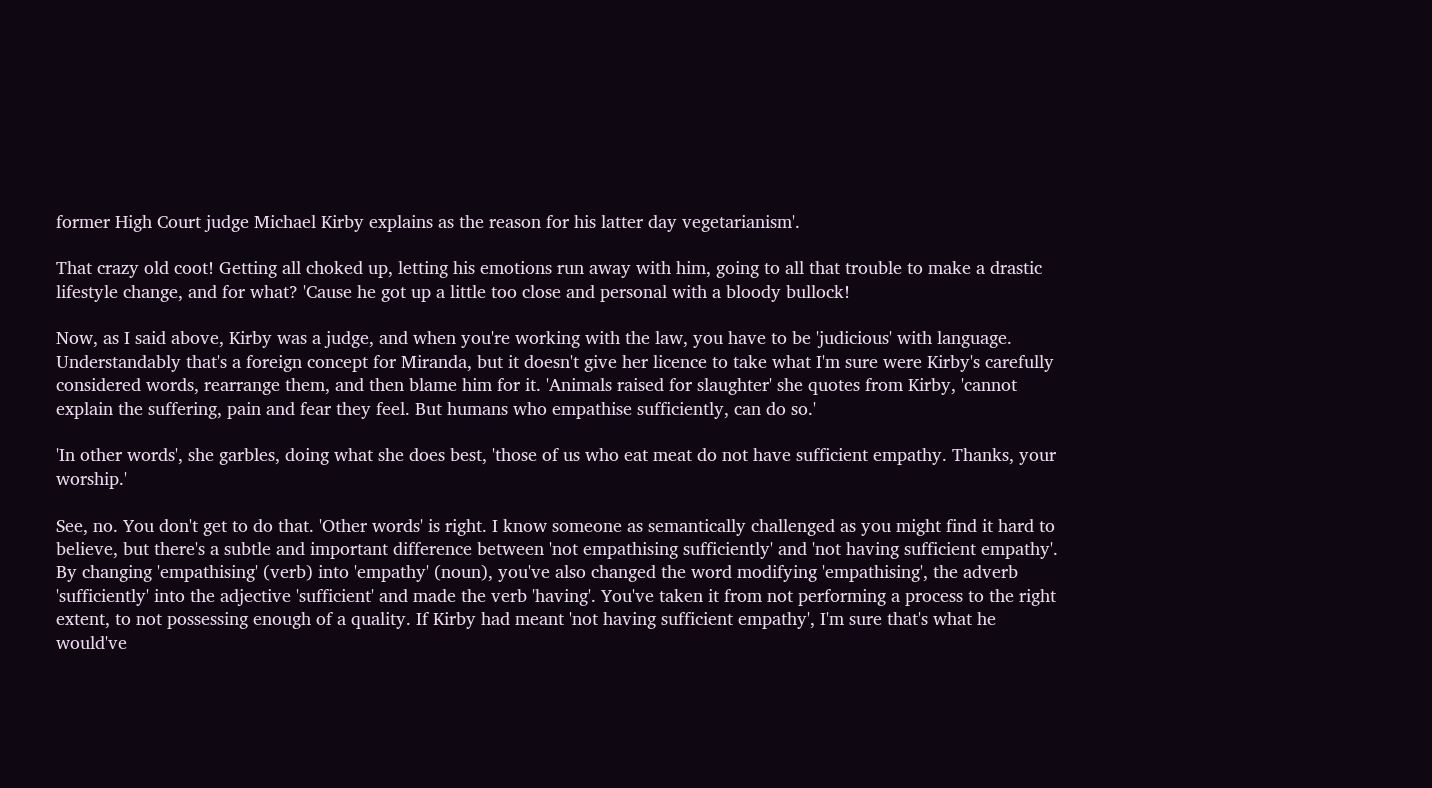former High Court judge Michael Kirby explains as the reason for his latter day vegetarianism'.

That crazy old coot! Getting all choked up, letting his emotions run away with him, going to all that trouble to make a drastic lifestyle change, and for what? 'Cause he got up a little too close and personal with a bloody bullock!

Now, as I said above, Kirby was a judge, and when you're working with the law, you have to be 'judicious' with language. Understandably that's a foreign concept for Miranda, but it doesn't give her licence to take what I'm sure were Kirby's carefully considered words, rearrange them, and then blame him for it. 'Animals raised for slaughter' she quotes from Kirby, 'cannot explain the suffering, pain and fear they feel. But humans who empathise sufficiently, can do so.'

'In other words', she garbles, doing what she does best, 'those of us who eat meat do not have sufficient empathy. Thanks, your worship.'

See, no. You don't get to do that. 'Other words' is right. I know someone as semantically challenged as you might find it hard to believe, but there's a subtle and important difference between 'not empathising sufficiently' and 'not having sufficient empathy'. By changing 'empathising' (verb) into 'empathy' (noun), you've also changed the word modifying 'empathising', the adverb 'sufficiently' into the adjective 'sufficient' and made the verb 'having'. You've taken it from not performing a process to the right extent, to not possessing enough of a quality. If Kirby had meant 'not having sufficient empathy', I'm sure that's what he would've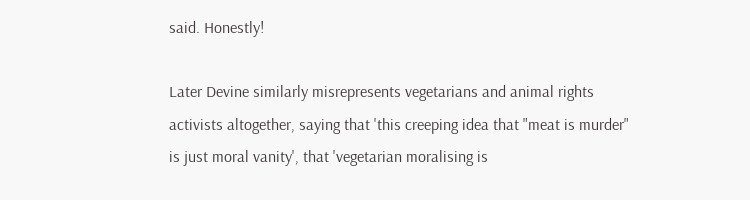said. Honestly!

Later Devine similarly misrepresents vegetarians and animal rights activists altogether, saying that 'this creeping idea that "meat is murder" is just moral vanity', that 'vegetarian moralising is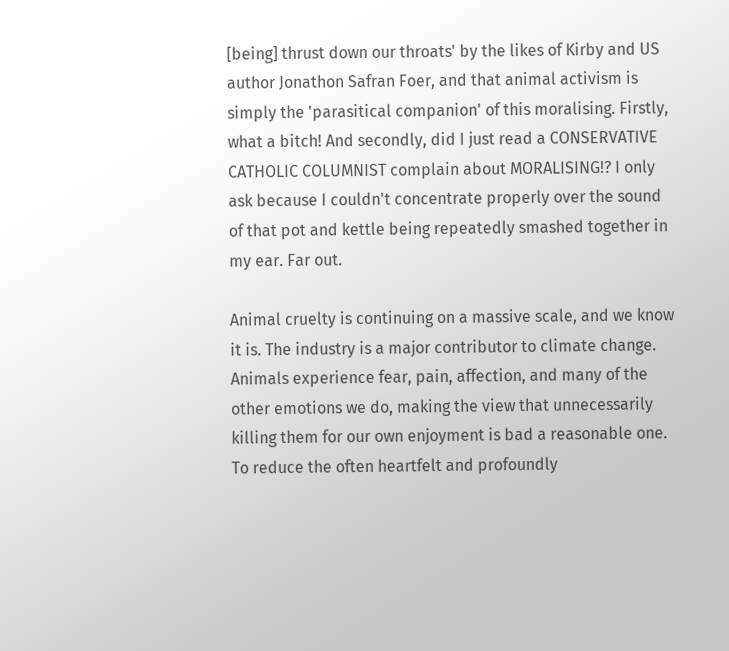[being] thrust down our throats' by the likes of Kirby and US author Jonathon Safran Foer, and that animal activism is simply the 'parasitical companion' of this moralising. Firstly, what a bitch! And secondly, did I just read a CONSERVATIVE CATHOLIC COLUMNIST complain about MORALISING!? I only ask because I couldn't concentrate properly over the sound of that pot and kettle being repeatedly smashed together in my ear. Far out.

Animal cruelty is continuing on a massive scale, and we know it is. The industry is a major contributor to climate change. Animals experience fear, pain, affection, and many of the other emotions we do, making the view that unnecessarily killing them for our own enjoyment is bad a reasonable one. To reduce the often heartfelt and profoundly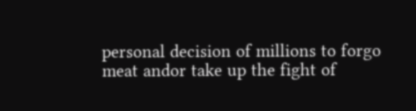personal decision of millions to forgo meat andor take up the fight of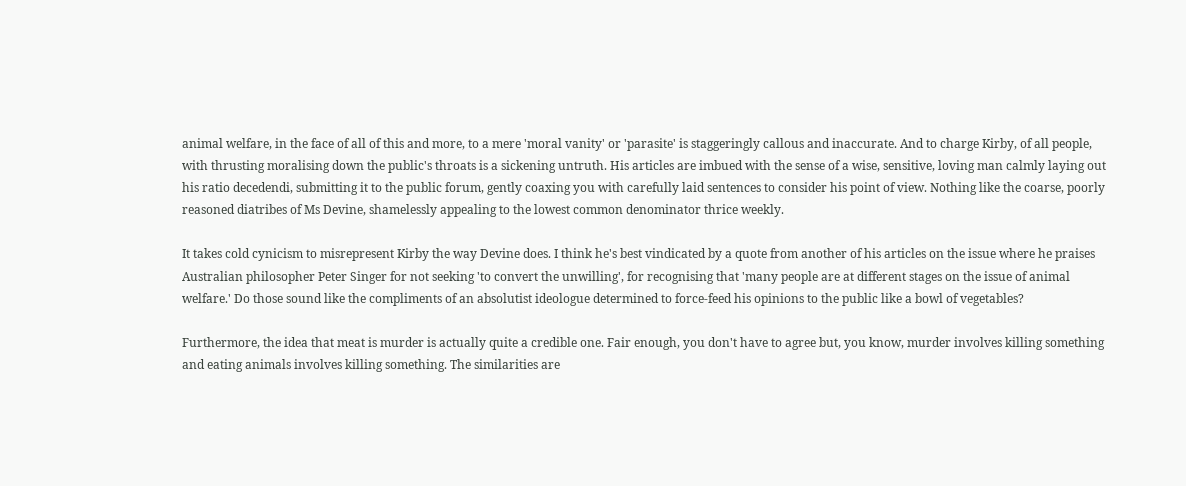animal welfare, in the face of all of this and more, to a mere 'moral vanity' or 'parasite' is staggeringly callous and inaccurate. And to charge Kirby, of all people, with thrusting moralising down the public's throats is a sickening untruth. His articles are imbued with the sense of a wise, sensitive, loving man calmly laying out his ratio decedendi, submitting it to the public forum, gently coaxing you with carefully laid sentences to consider his point of view. Nothing like the coarse, poorly reasoned diatribes of Ms Devine, shamelessly appealing to the lowest common denominator thrice weekly.

It takes cold cynicism to misrepresent Kirby the way Devine does. I think he's best vindicated by a quote from another of his articles on the issue where he praises Australian philosopher Peter Singer for not seeking 'to convert the unwilling', for recognising that 'many people are at different stages on the issue of animal welfare.' Do those sound like the compliments of an absolutist ideologue determined to force-feed his opinions to the public like a bowl of vegetables?

Furthermore, the idea that meat is murder is actually quite a credible one. Fair enough, you don't have to agree but, you know, murder involves killing something and eating animals involves killing something. The similarities are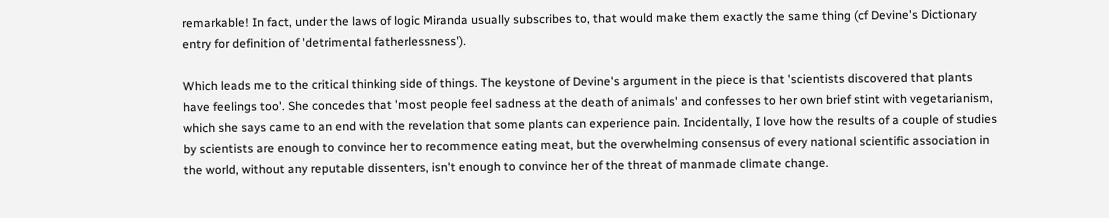remarkable! In fact, under the laws of logic Miranda usually subscribes to, that would make them exactly the same thing (cf Devine's Dictionary entry for definition of 'detrimental fatherlessness').

Which leads me to the critical thinking side of things. The keystone of Devine's argument in the piece is that 'scientists discovered that plants have feelings too'. She concedes that 'most people feel sadness at the death of animals' and confesses to her own brief stint with vegetarianism, which she says came to an end with the revelation that some plants can experience pain. Incidentally, I love how the results of a couple of studies by scientists are enough to convince her to recommence eating meat, but the overwhelming consensus of every national scientific association in the world, without any reputable dissenters, isn't enough to convince her of the threat of manmade climate change.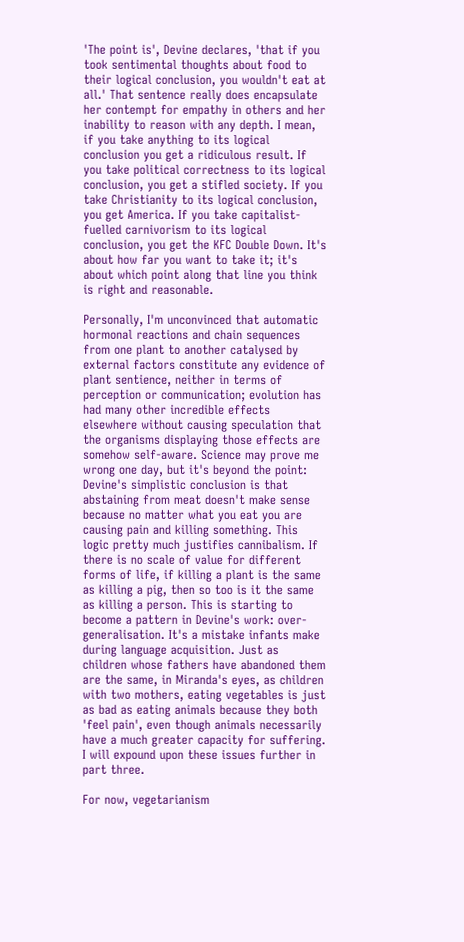'The point is', Devine declares, 'that if you took sentimental thoughts about food to their logical conclusion, you wouldn't eat at all.' That sentence really does encapsulate her contempt for empathy in others and her inability to reason with any depth. I mean, if you take anything to its logical conclusion you get a ridiculous result. If you take political correctness to its logical conclusion, you get a stifled society. If you take Christianity to its logical conclusion, you get America. If you take capitalist-fuelled carnivorism to its logical conclusion, you get the KFC Double Down. It's about how far you want to take it; it's about which point along that line you think is right and reasonable.

Personally, I'm unconvinced that automatic hormonal reactions and chain sequences from one plant to another catalysed by external factors constitute any evidence of plant sentience, neither in terms of perception or communication; evolution has had many other incredible effects elsewhere without causing speculation that the organisms displaying those effects are somehow self-aware. Science may prove me wrong one day, but it's beyond the point: Devine's simplistic conclusion is that abstaining from meat doesn't make sense because no matter what you eat you are causing pain and killing something. This logic pretty much justifies cannibalism. If there is no scale of value for different forms of life, if killing a plant is the same as killing a pig, then so too is it the same as killing a person. This is starting to become a pattern in Devine's work: over-generalisation. It's a mistake infants make during language acquisition. Just as children whose fathers have abandoned them are the same, in Miranda's eyes, as children with two mothers, eating vegetables is just as bad as eating animals because they both 'feel pain', even though animals necessarily have a much greater capacity for suffering. I will expound upon these issues further in part three.

For now, vegetarianism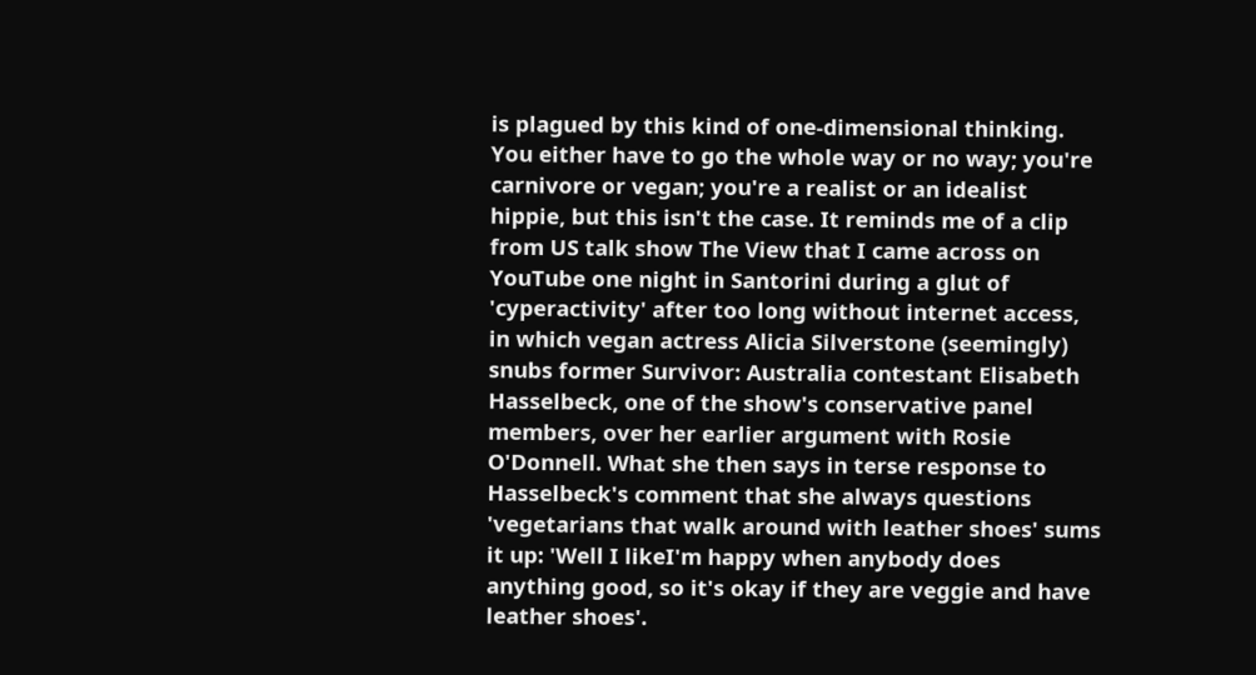is plagued by this kind of one-dimensional thinking. You either have to go the whole way or no way; you're carnivore or vegan; you're a realist or an idealist hippie, but this isn't the case. It reminds me of a clip from US talk show The View that I came across on YouTube one night in Santorini during a glut of 'cyperactivity' after too long without internet access, in which vegan actress Alicia Silverstone (seemingly) snubs former Survivor: Australia contestant Elisabeth Hasselbeck, one of the show's conservative panel members, over her earlier argument with Rosie O'Donnell. What she then says in terse response to Hasselbeck's comment that she always questions 'vegetarians that walk around with leather shoes' sums it up: 'Well I likeI'm happy when anybody does anything good, so it's okay if they are veggie and have leather shoes'.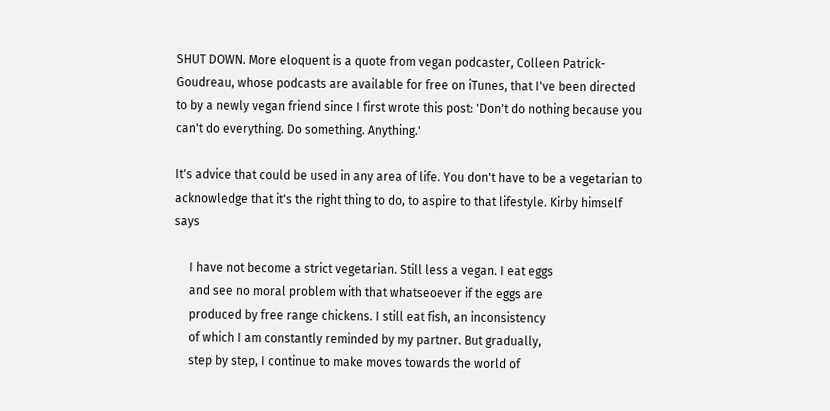SHUT DOWN. More eloquent is a quote from vegan podcaster, Colleen Patrick-Goudreau, whose podcasts are available for free on iTunes, that I've been directed to by a newly vegan friend since I first wrote this post: 'Don't do nothing because you can't do everything. Do something. Anything.'

It's advice that could be used in any area of life. You don't have to be a vegetarian to acknowledge that it's the right thing to do, to aspire to that lifestyle. Kirby himself says

     I have not become a strict vegetarian. Still less a vegan. I eat eggs
     and see no moral problem with that whatseoever if the eggs are
     produced by free range chickens. I still eat fish, an inconsistency
     of which I am constantly reminded by my partner. But gradually,
     step by step, I continue to make moves towards the world of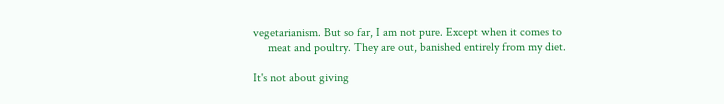vegetarianism. But so far, I am not pure. Except when it comes to
     meat and poultry. They are out, banished entirely from my diet.

It's not about giving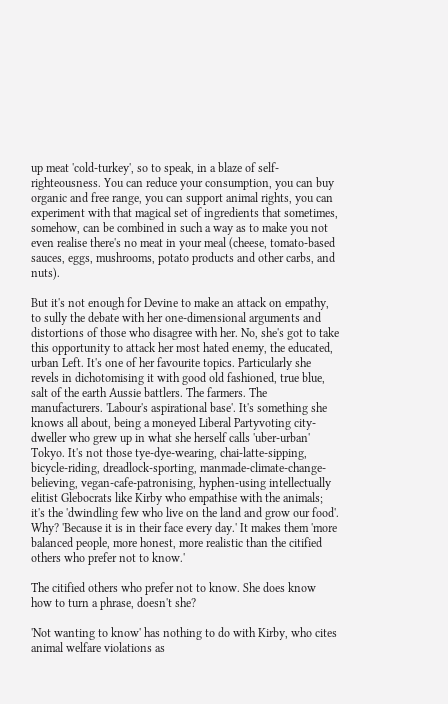up meat 'cold-turkey', so to speak, in a blaze of self-righteousness. You can reduce your consumption, you can buy organic and free range, you can support animal rights, you can experiment with that magical set of ingredients that sometimes, somehow, can be combined in such a way as to make you not even realise there's no meat in your meal (cheese, tomato-based sauces, eggs, mushrooms, potato products and other carbs, and nuts).

But it's not enough for Devine to make an attack on empathy, to sully the debate with her one-dimensional arguments and distortions of those who disagree with her. No, she's got to take this opportunity to attack her most hated enemy, the educated, urban Left. It's one of her favourite topics. Particularly she revels in dichotomising it with good old fashioned, true blue, salt of the earth Aussie battlers. The farmers. The manufacturers. 'Labour's aspirational base'. It's something she knows all about, being a moneyed Liberal Partyvoting city-dweller who grew up in what she herself calls 'uber-urban' Tokyo. It's not those tye-dye-wearing, chai-latte-sipping, bicycle-riding, dreadlock-sporting, manmade-climate-change-believing, vegan-cafe-patronising, hyphen-using intellectually elitist Glebocrats like Kirby who empathise with the animals; it's the 'dwindling few who live on the land and grow our food'. Why? 'Because it is in their face every day.' It makes them 'more balanced people, more honest, more realistic than the citified others who prefer not to know.'

The citified others who prefer not to know. She does know how to turn a phrase, doesn't she?

'Not wanting to know' has nothing to do with Kirby, who cites animal welfare violations as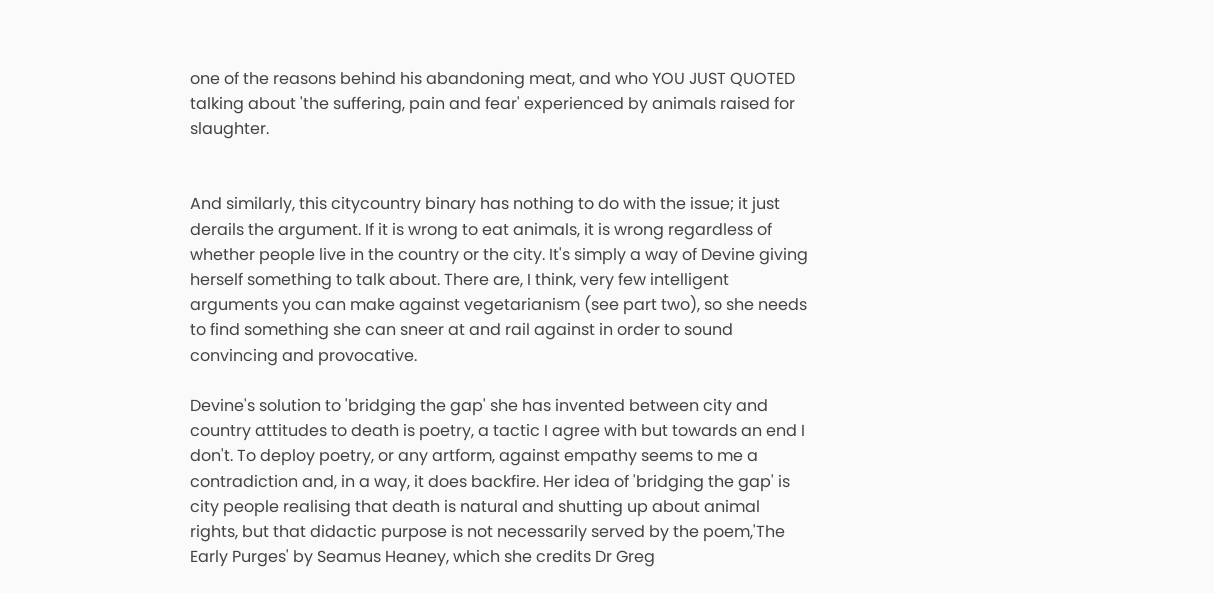one of the reasons behind his abandoning meat, and who YOU JUST QUOTED talking about 'the suffering, pain and fear' experienced by animals raised for slaughter.


And similarly, this citycountry binary has nothing to do with the issue; it just derails the argument. If it is wrong to eat animals, it is wrong regardless of whether people live in the country or the city. It's simply a way of Devine giving herself something to talk about. There are, I think, very few intelligent arguments you can make against vegetarianism (see part two), so she needs to find something she can sneer at and rail against in order to sound convincing and provocative.

Devine's solution to 'bridging the gap' she has invented between city and country attitudes to death is poetry, a tactic I agree with but towards an end I don't. To deploy poetry, or any artform, against empathy seems to me a contradiction and, in a way, it does backfire. Her idea of 'bridging the gap' is city people realising that death is natural and shutting up about animal rights, but that didactic purpose is not necessarily served by the poem,'The Early Purges' by Seamus Heaney, which she credits Dr Greg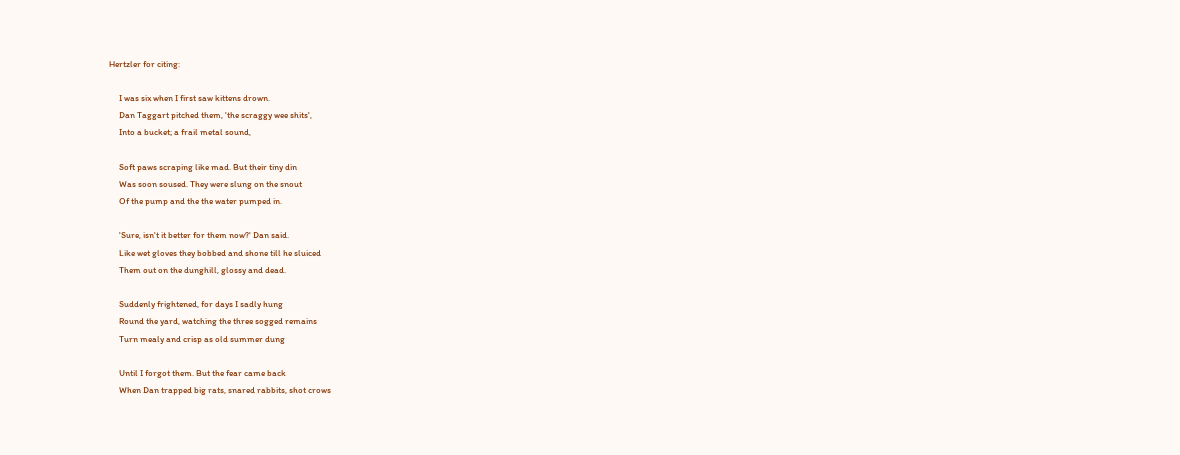Hertzler for citing:

     I was six when I first saw kittens drown.
     Dan Taggart pitched them, 'the scraggy wee shits',
     Into a bucket; a frail metal sound,

     Soft paws scraping like mad. But their tiny din
     Was soon soused. They were slung on the snout
     Of the pump and the the water pumped in.

     'Sure, isn't it better for them now?' Dan said.
     Like wet gloves they bobbed and shone till he sluiced
     Them out on the dunghill, glossy and dead.

     Suddenly frightened, for days I sadly hung
     Round the yard, watching the three sogged remains
     Turn mealy and crisp as old summer dung

     Until I forgot them. But the fear came back
     When Dan trapped big rats, snared rabbits, shot crows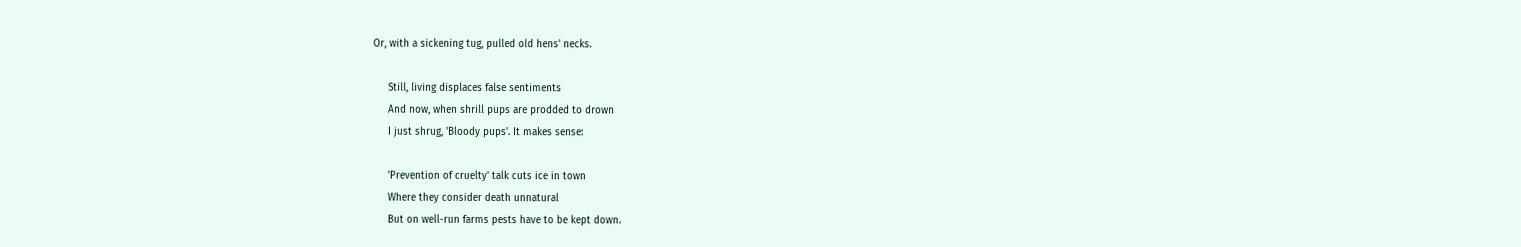Or, with a sickening tug, pulled old hens' necks.

     Still, living displaces false sentiments
     And now, when shrill pups are prodded to drown
     I just shrug, 'Bloody pups'. It makes sense:

     'Prevention of cruelty' talk cuts ice in town
     Where they consider death unnatural
     But on well-run farms pests have to be kept down.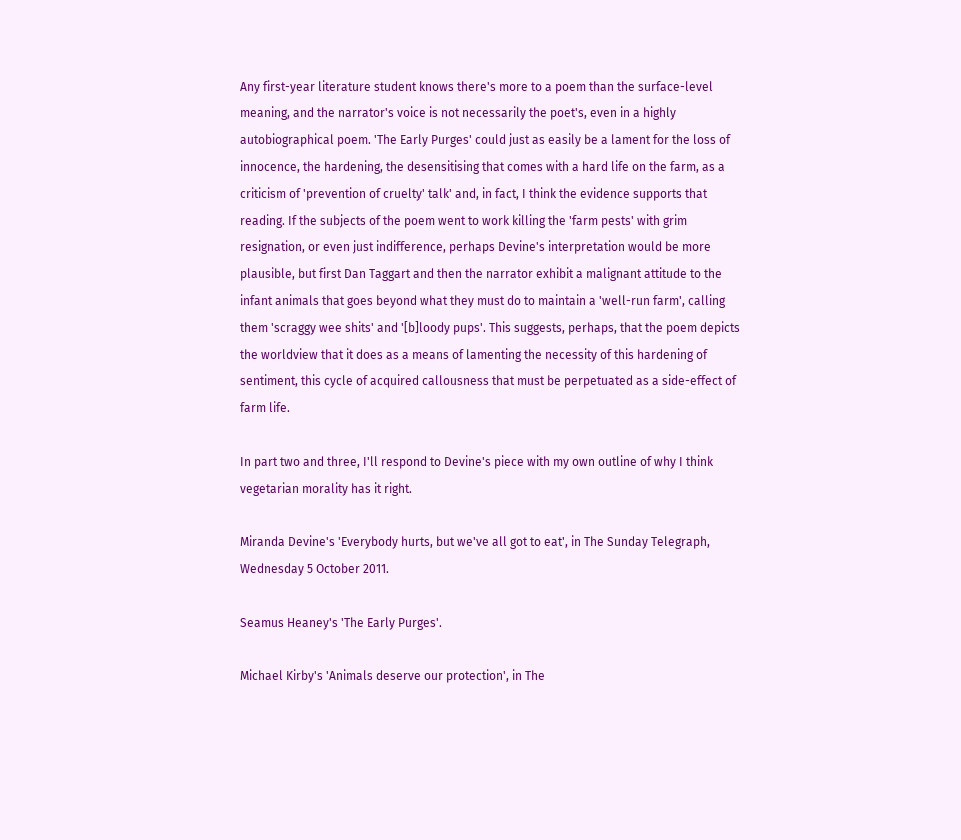Any first-year literature student knows there's more to a poem than the surface-level meaning, and the narrator's voice is not necessarily the poet's, even in a highly autobiographical poem. 'The Early Purges' could just as easily be a lament for the loss of innocence, the hardening, the desensitising that comes with a hard life on the farm, as a criticism of 'prevention of cruelty' talk' and, in fact, I think the evidence supports that reading. If the subjects of the poem went to work killing the 'farm pests' with grim resignation, or even just indifference, perhaps Devine's interpretation would be more plausible, but first Dan Taggart and then the narrator exhibit a malignant attitude to the infant animals that goes beyond what they must do to maintain a 'well-run farm', calling them 'scraggy wee shits' and '[b]loody pups'. This suggests, perhaps, that the poem depicts the worldview that it does as a means of lamenting the necessity of this hardening of sentiment, this cycle of acquired callousness that must be perpetuated as a side-effect of farm life.

In part two and three, I'll respond to Devine's piece with my own outline of why I think vegetarian morality has it right.

Miranda Devine's 'Everybody hurts, but we've all got to eat', in The Sunday Telegraph, Wednesday 5 October 2011.

Seamus Heaney's 'The Early Purges'.

Michael Kirby's 'Animals deserve our protection', in The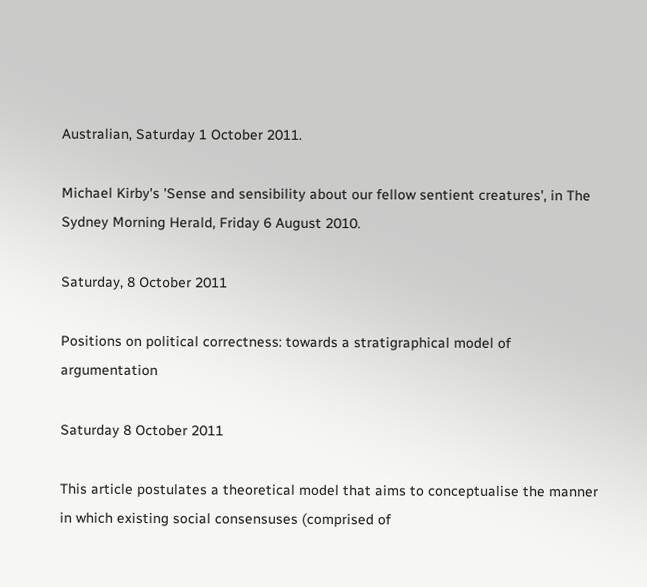Australian, Saturday 1 October 2011.

Michael Kirby's 'Sense and sensibility about our fellow sentient creatures', in The Sydney Morning Herald, Friday 6 August 2010.

Saturday, 8 October 2011

Positions on political correctness: towards a stratigraphical model of argumentation

Saturday 8 October 2011

This article postulates a theoretical model that aims to conceptualise the manner in which existing social consensuses (comprised of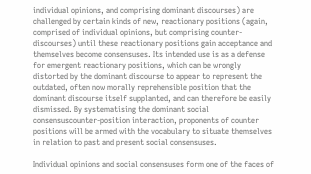individual opinions, and comprising dominant discourses) are challenged by certain kinds of new, reactionary positions (again, comprised of individual opinions, but comprising counter-discourses) until these reactionary positions gain acceptance and themselves become consensuses. Its intended use is as a defense for emergent reactionary positions, which can be wrongly distorted by the dominant discourse to appear to represent the outdated, often now morally reprehensible position that the dominant discourse itself supplanted, and can therefore be easily dismissed. By systematising the dominant social consensuscounter-position interaction, proponents of counter positions will be armed with the vocabulary to situate themselves in relation to past and present social consensuses.

Individual opinions and social consensuses form one of the faces of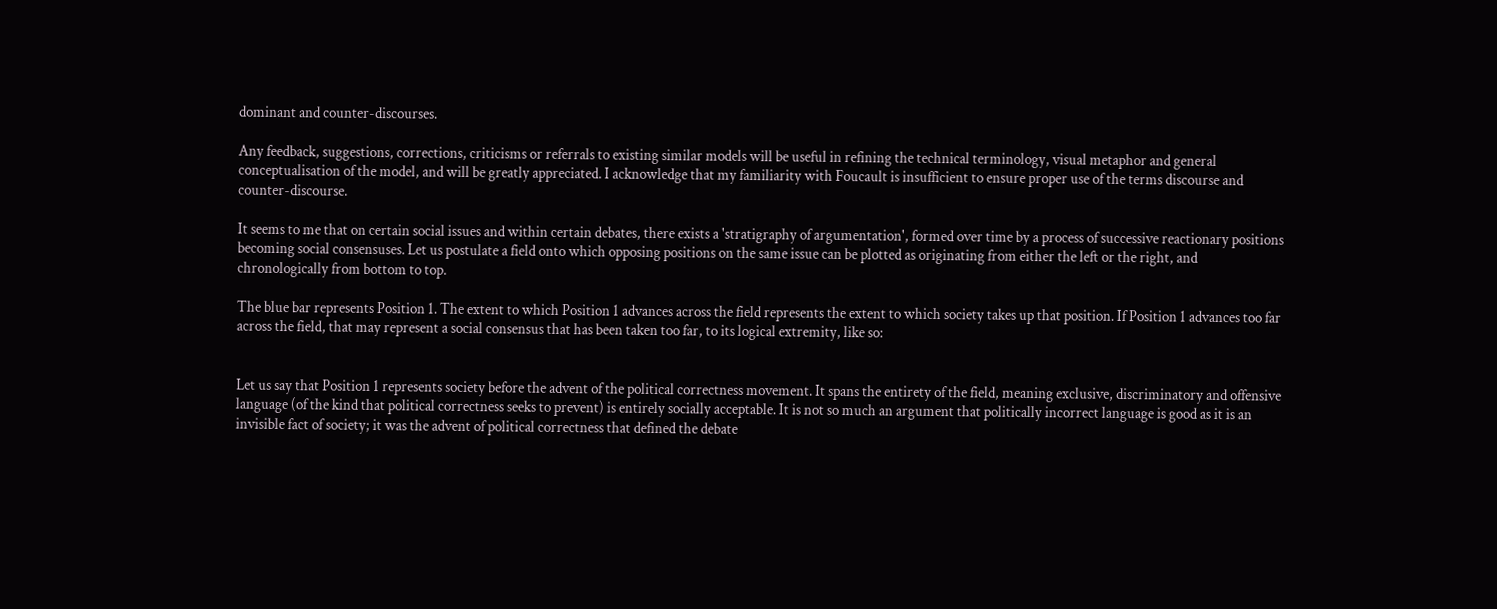dominant and counter-discourses.

Any feedback, suggestions, corrections, criticisms or referrals to existing similar models will be useful in refining the technical terminology, visual metaphor and general conceptualisation of the model, and will be greatly appreciated. I acknowledge that my familiarity with Foucault is insufficient to ensure proper use of the terms discourse and counter-discourse.

It seems to me that on certain social issues and within certain debates, there exists a 'stratigraphy of argumentation', formed over time by a process of successive reactionary positions becoming social consensuses. Let us postulate a field onto which opposing positions on the same issue can be plotted as originating from either the left or the right, and chronologically from bottom to top.

The blue bar represents Position 1. The extent to which Position 1 advances across the field represents the extent to which society takes up that position. If Position 1 advances too far across the field, that may represent a social consensus that has been taken too far, to its logical extremity, like so:


Let us say that Position 1 represents society before the advent of the political correctness movement. It spans the entirety of the field, meaning exclusive, discriminatory and offensive language (of the kind that political correctness seeks to prevent) is entirely socially acceptable. It is not so much an argument that politically incorrect language is good as it is an invisible fact of society; it was the advent of political correctness that defined the debate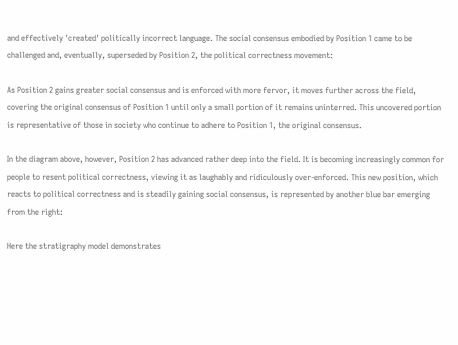and effectively 'created' politically incorrect language. The social consensus embodied by Position 1 came to be challenged and, eventually, superseded by Position 2, the political correctness movement:

As Position 2 gains greater social consensus and is enforced with more fervor, it moves further across the field, covering the original consensus of Position 1 until only a small portion of it remains uninterred. This uncovered portion is representative of those in society who continue to adhere to Position 1, the original consensus.

In the diagram above, however, Position 2 has advanced rather deep into the field. It is becoming increasingly common for people to resent political correctness, viewing it as laughably and ridiculously over-enforced. This new position, which reacts to political correctness and is steadily gaining social consensus, is represented by another blue bar emerging from the right:

Here the stratigraphy model demonstrates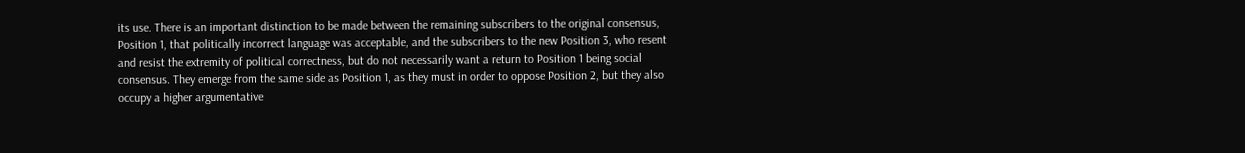its use. There is an important distinction to be made between the remaining subscribers to the original consensus, Position 1, that politically incorrect language was acceptable, and the subscribers to the new Position 3, who resent and resist the extremity of political correctness, but do not necessarily want a return to Position 1 being social consensus. They emerge from the same side as Position 1, as they must in order to oppose Position 2, but they also occupy a higher argumentative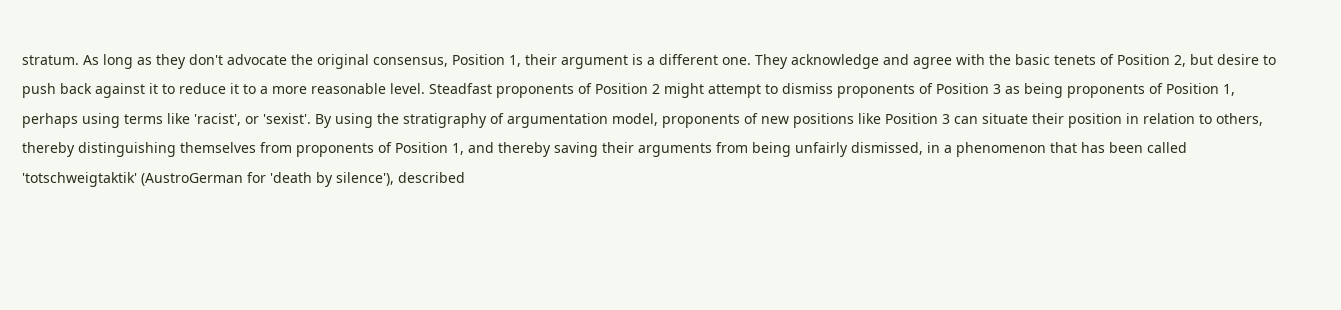stratum. As long as they don't advocate the original consensus, Position 1, their argument is a different one. They acknowledge and agree with the basic tenets of Position 2, but desire to push back against it to reduce it to a more reasonable level. Steadfast proponents of Position 2 might attempt to dismiss proponents of Position 3 as being proponents of Position 1, perhaps using terms like 'racist', or 'sexist'. By using the stratigraphy of argumentation model, proponents of new positions like Position 3 can situate their position in relation to others, thereby distinguishing themselves from proponents of Position 1, and thereby saving their arguments from being unfairly dismissed, in a phenomenon that has been called 'totschweigtaktik' (AustroGerman for 'death by silence'), described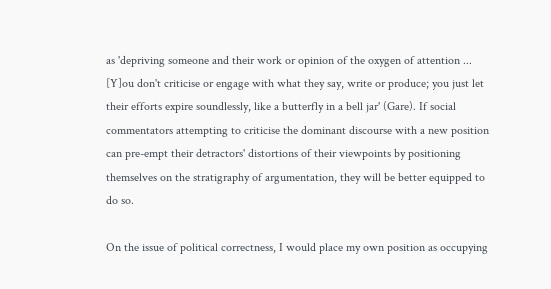as 'depriving someone and their work or opinion of the oxygen of attention ... [Y]ou don't criticise or engage with what they say, write or produce; you just let their efforts expire soundlessly, like a butterfly in a bell jar' (Gare). If social commentators attempting to criticise the dominant discourse with a new position can pre-empt their detractors' distortions of their viewpoints by positioning themselves on the stratigraphy of argumentation, they will be better equipped to do so.

On the issue of political correctness, I would place my own position as occupying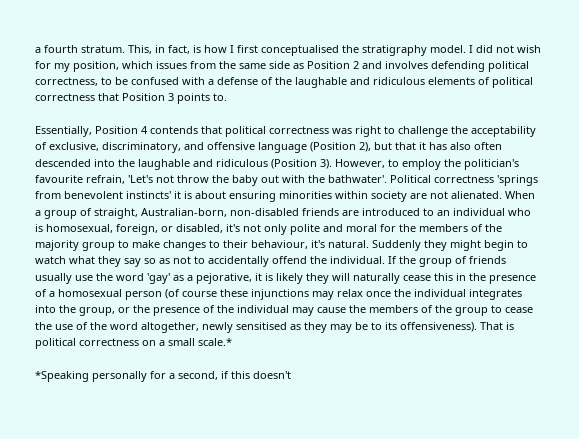a fourth stratum. This, in fact, is how I first conceptualised the stratigraphy model. I did not wish for my position, which issues from the same side as Position 2 and involves defending political correctness, to be confused with a defense of the laughable and ridiculous elements of political correctness that Position 3 points to.

Essentially, Position 4 contends that political correctness was right to challenge the acceptability of exclusive, discriminatory, and offensive language (Position 2), but that it has also often descended into the laughable and ridiculous (Position 3). However, to employ the politician's favourite refrain, 'Let's not throw the baby out with the bathwater'. Political correctness 'springs from benevolent instincts' it is about ensuring minorities within society are not alienated. When a group of straight, Australian-born, non-disabled friends are introduced to an individual who is homosexual, foreign, or disabled, it's not only polite and moral for the members of the majority group to make changes to their behaviour, it's natural. Suddenly they might begin to watch what they say so as not to accidentally offend the individual. If the group of friends usually use the word 'gay' as a pejorative, it is likely they will naturally cease this in the presence of a homosexual person (of course these injunctions may relax once the individual integrates into the group, or the presence of the individual may cause the members of the group to cease the use of the word altogether, newly sensitised as they may be to its offensiveness). That is political correctness on a small scale.*

*Speaking personally for a second, if this doesn't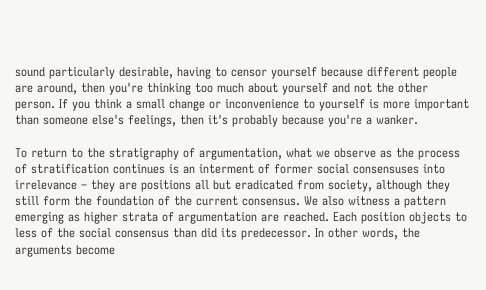sound particularly desirable, having to censor yourself because different people are around, then you're thinking too much about yourself and not the other person. If you think a small change or inconvenience to yourself is more important than someone else's feelings, then it's probably because you're a wanker.

To return to the stratigraphy of argumentation, what we observe as the process of stratification continues is an interment of former social consensuses into irrelevance – they are positions all but eradicated from society, although they still form the foundation of the current consensus. We also witness a pattern emerging as higher strata of argumentation are reached. Each position objects to less of the social consensus than did its predecessor. In other words, the arguments become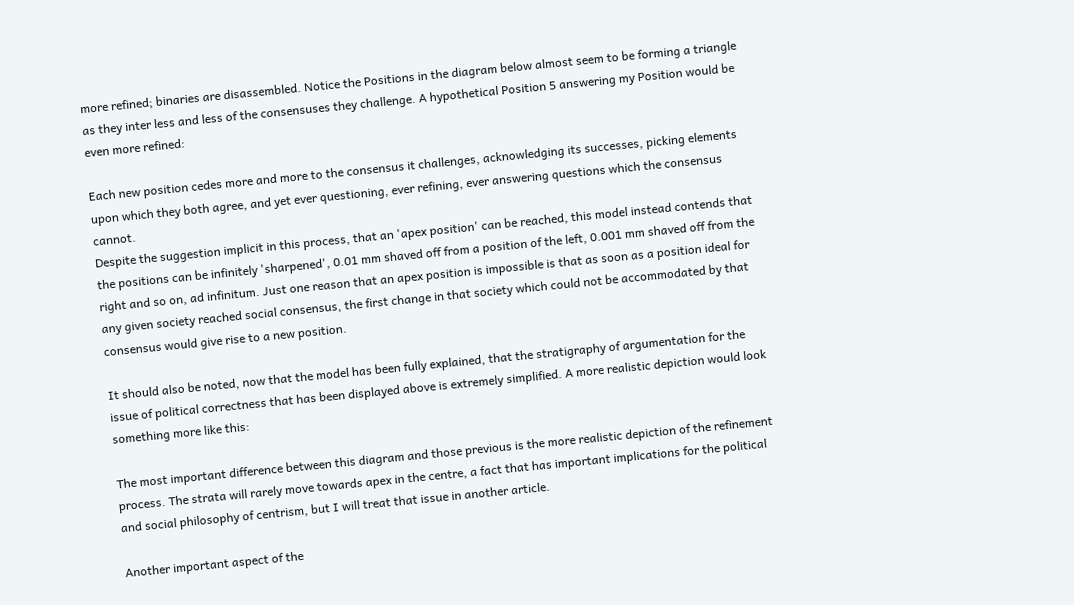more refined; binaries are disassembled. Notice the Positions in the diagram below almost seem to be forming a triangle as they inter less and less of the consensuses they challenge. A hypothetical Position 5 answering my Position would be even more refined:

Each new position cedes more and more to the consensus it challenges, acknowledging its successes, picking elements upon which they both agree, and yet ever questioning, ever refining, ever answering questions which the consensus cannot.
Despite the suggestion implicit in this process, that an 'apex position' can be reached, this model instead contends that the positions can be infinitely 'sharpened', 0.01 mm shaved off from a position of the left, 0.001 mm shaved off from the right and so on, ad infinitum. Just one reason that an apex position is impossible is that as soon as a position ideal for any given society reached social consensus, the first change in that society which could not be accommodated by that consensus would give rise to a new position.

It should also be noted, now that the model has been fully explained, that the stratigraphy of argumentation for the issue of political correctness that has been displayed above is extremely simplified. A more realistic depiction would look something more like this:

The most important difference between this diagram and those previous is the more realistic depiction of the refinement process. The strata will rarely move towards apex in the centre, a fact that has important implications for the political and social philosophy of centrism, but I will treat that issue in another article.

Another important aspect of the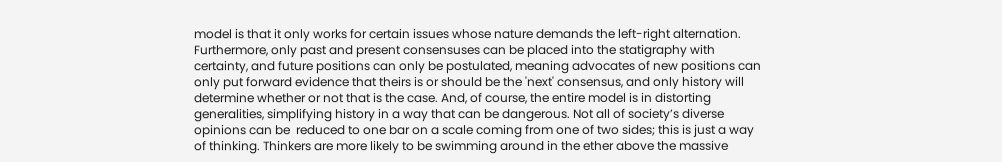model is that it only works for certain issues whose nature demands the left-right alternation. Furthermore, only past and present consensuses can be placed into the statigraphy with certainty, and future positions can only be postulated, meaning advocates of new positions can only put forward evidence that theirs is or should be the 'next' consensus, and only history will determine whether or not that is the case. And, of course, the entire model is in distorting generalities, simplifying history in a way that can be dangerous. Not all of society’s diverse opinions can be  reduced to one bar on a scale coming from one of two sides; this is just a way of thinking. Thinkers are more likely to be swimming around in the ether above the massive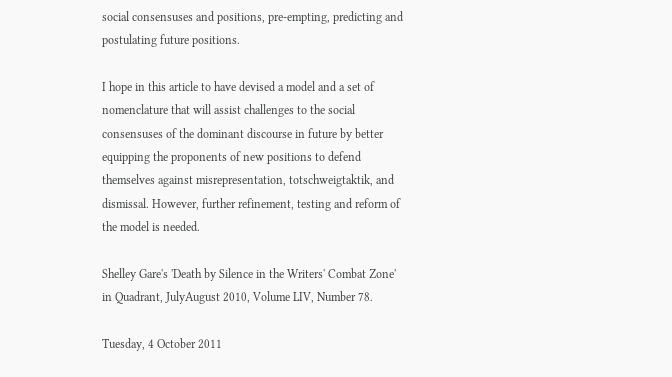social consensuses and positions, pre-empting, predicting and postulating future positions.

I hope in this article to have devised a model and a set of nomenclature that will assist challenges to the social consensuses of the dominant discourse in future by better equipping the proponents of new positions to defend themselves against misrepresentation, totschweigtaktik, and dismissal. However, further refinement, testing and reform of the model is needed.

Shelley Gare's 'Death by Silence in the Writers' Combat Zone' in Quadrant, JulyAugust 2010, Volume LIV, Number 78.

Tuesday, 4 October 2011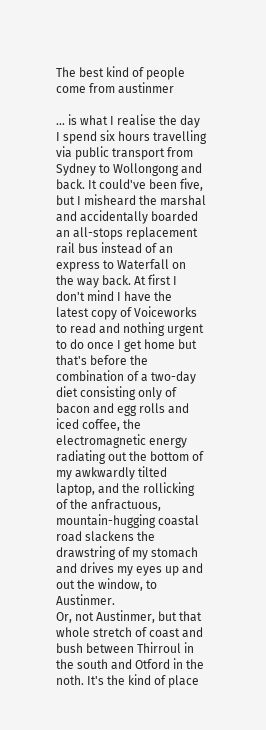The best kind of people come from austinmer

... is what I realise the day I spend six hours travelling via public transport from Sydney to Wollongong and back. It could've been five, but I misheard the marshal and accidentally boarded an all-stops replacement rail bus instead of an express to Waterfall on the way back. At first I don't mind I have the latest copy of Voiceworks to read and nothing urgent to do once I get home but that's before the combination of a two-day diet consisting only of bacon and egg rolls and iced coffee, the electromagnetic energy radiating out the bottom of my awkwardly tilted laptop, and the rollicking of the anfractuous, mountain-hugging coastal road slackens the drawstring of my stomach and drives my eyes up and out the window, to Austinmer.
Or, not Austinmer, but that whole stretch of coast and bush between Thirroul in the south and Otford in the noth. It's the kind of place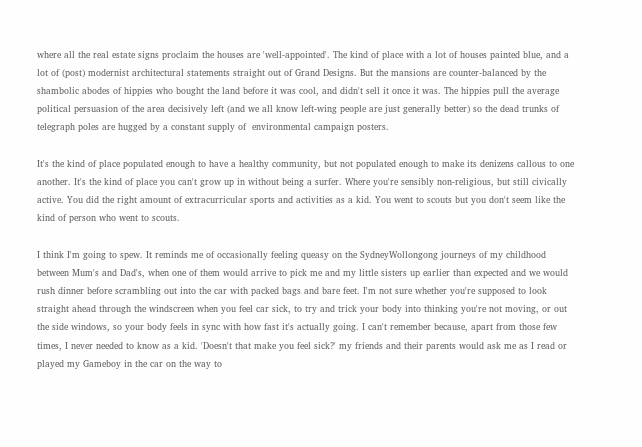where all the real estate signs proclaim the houses are 'well-appointed'. The kind of place with a lot of houses painted blue, and a lot of (post) modernist architectural statements straight out of Grand Designs. But the mansions are counter-balanced by the shambolic abodes of hippies who bought the land before it was cool, and didn't sell it once it was. The hippies pull the average political persuasion of the area decisively left (and we all know left-wing people are just generally better) so the dead trunks of telegraph poles are hugged by a constant supply of  environmental campaign posters.

It's the kind of place populated enough to have a healthy community, but not populated enough to make its denizens callous to one another. It's the kind of place you can't grow up in without being a surfer. Where you're sensibly non-religious, but still civically active. You did the right amount of extracurricular sports and activities as a kid. You went to scouts but you don't seem like the kind of person who went to scouts.

I think I'm going to spew. It reminds me of occasionally feeling queasy on the SydneyWollongong journeys of my childhood between Mum's and Dad's, when one of them would arrive to pick me and my little sisters up earlier than expected and we would rush dinner before scrambling out into the car with packed bags and bare feet. I'm not sure whether you're supposed to look straight ahead through the windscreen when you feel car sick, to try and trick your body into thinking you're not moving, or out the side windows, so your body feels in sync with how fast it's actually going. I can't remember because, apart from those few times, I never needed to know as a kid. 'Doesn't that make you feel sick?' my friends and their parents would ask me as I read or played my Gameboy in the car on the way to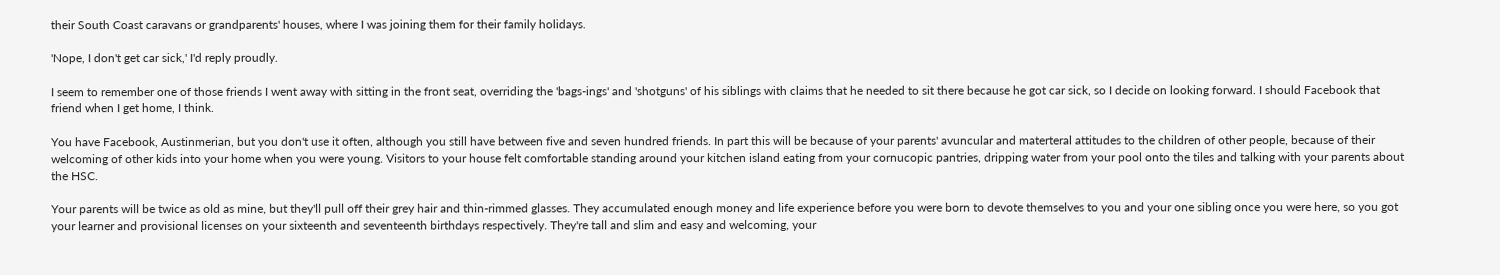their South Coast caravans or grandparents' houses, where I was joining them for their family holidays.

'Nope, I don't get car sick,' I'd reply proudly.

I seem to remember one of those friends I went away with sitting in the front seat, overriding the 'bags-ings' and 'shotguns' of his siblings with claims that he needed to sit there because he got car sick, so I decide on looking forward. I should Facebook that friend when I get home, I think.

You have Facebook, Austinmerian, but you don't use it often, although you still have between five and seven hundred friends. In part this will be because of your parents' avuncular and materteral attitudes to the children of other people, because of their welcoming of other kids into your home when you were young. Visitors to your house felt comfortable standing around your kitchen island eating from your cornucopic pantries, dripping water from your pool onto the tiles and talking with your parents about the HSC.

Your parents will be twice as old as mine, but they'll pull off their grey hair and thin-rimmed glasses. They accumulated enough money and life experience before you were born to devote themselves to you and your one sibling once you were here, so you got your learner and provisional licenses on your sixteenth and seventeenth birthdays respectively. They're tall and slim and easy and welcoming, your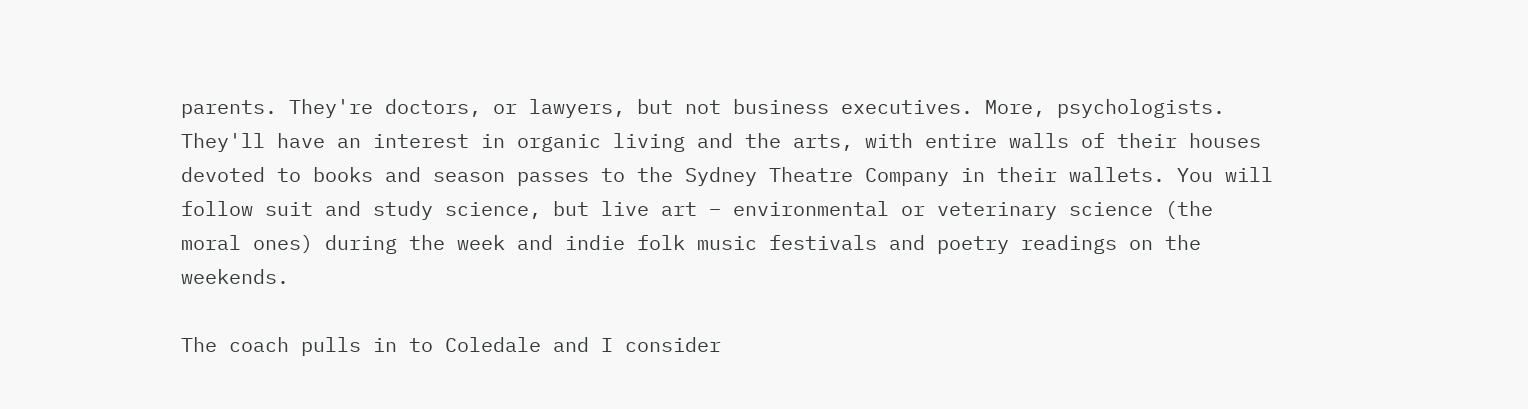parents. They're doctors, or lawyers, but not business executives. More, psychologists. They'll have an interest in organic living and the arts, with entire walls of their houses devoted to books and season passes to the Sydney Theatre Company in their wallets. You will follow suit and study science, but live art – environmental or veterinary science (the moral ones) during the week and indie folk music festivals and poetry readings on the weekends.

The coach pulls in to Coledale and I consider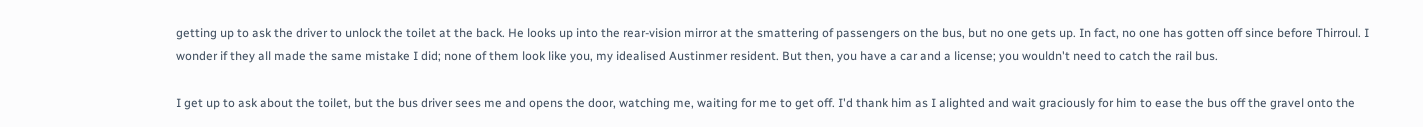getting up to ask the driver to unlock the toilet at the back. He looks up into the rear-vision mirror at the smattering of passengers on the bus, but no one gets up. In fact, no one has gotten off since before Thirroul. I wonder if they all made the same mistake I did; none of them look like you, my idealised Austinmer resident. But then, you have a car and a license; you wouldn't need to catch the rail bus.

I get up to ask about the toilet, but the bus driver sees me and opens the door, watching me, waiting for me to get off. I'd thank him as I alighted and wait graciously for him to ease the bus off the gravel onto the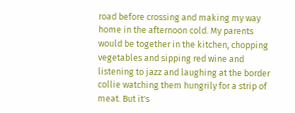road before crossing and making my way home in the afternoon cold. My parents would be together in the kitchen, chopping vegetables and sipping red wine and listening to jazz and laughing at the border collie watching them hungrily for a strip of meat. But it's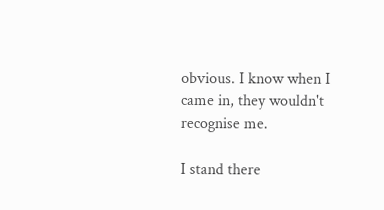obvious. I know when I came in, they wouldn't recognise me.

I stand there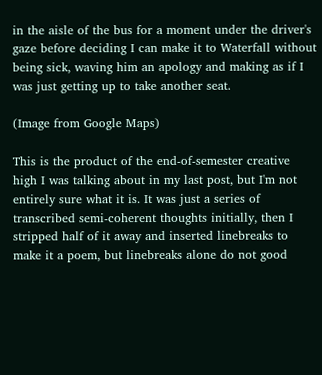in the aisle of the bus for a moment under the driver's gaze before deciding I can make it to Waterfall without being sick, waving him an apology and making as if I was just getting up to take another seat.

(Image from Google Maps)

This is the product of the end-of-semester creative high I was talking about in my last post, but I'm not entirely sure what it is. It was just a series of transcribed semi-coherent thoughts initially, then I stripped half of it away and inserted linebreaks to make it a poem, but linebreaks alone do not good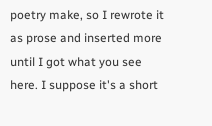poetry make, so I rewrote it as prose and inserted more until I got what you see here. I suppose it's a short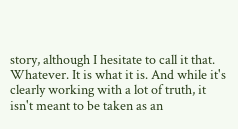story, although I hesitate to call it that. Whatever. It is what it is. And while it's clearly working with a lot of truth, it isn't meant to be taken as an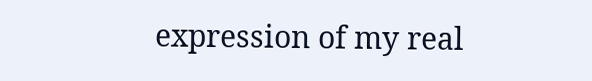expression of my real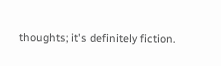thoughts; it's definitely fiction.